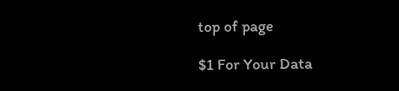top of page

$1 For Your Data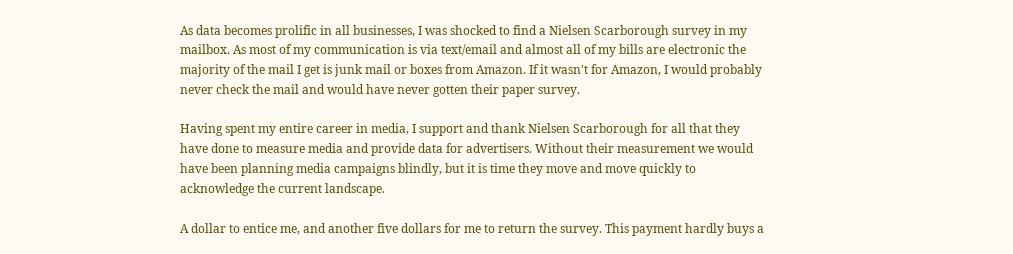As data becomes prolific in all businesses, I was shocked to find a Nielsen Scarborough survey in my mailbox. As most of my communication is via text/email and almost all of my bills are electronic the majority of the mail I get is junk mail or boxes from Amazon. If it wasn't for Amazon, I would probably never check the mail and would have never gotten their paper survey.

Having spent my entire career in media, I support and thank Nielsen Scarborough for all that they have done to measure media and provide data for advertisers. Without their measurement we would have been planning media campaigns blindly, but it is time they move and move quickly to acknowledge the current landscape.

A dollar to entice me, and another five dollars for me to return the survey. This payment hardly buys a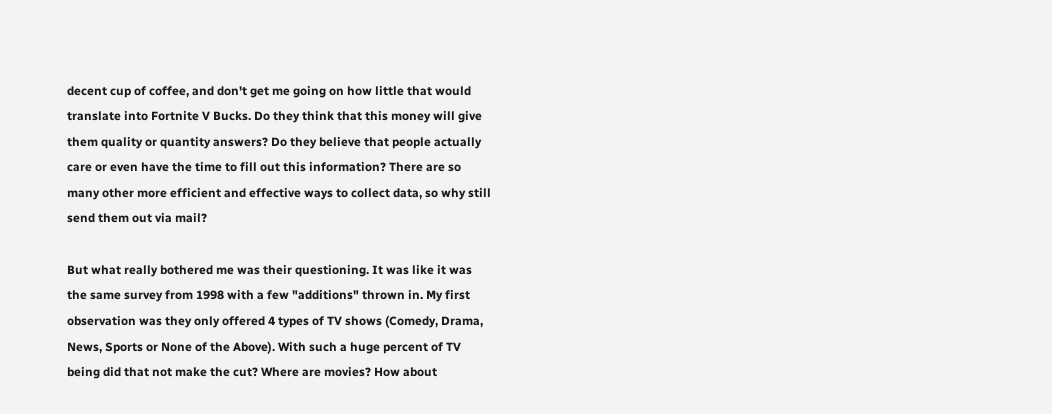decent cup of coffee, and don't get me going on how little that would translate into Fortnite V Bucks. Do they think that this money will give them quality or quantity answers? Do they believe that people actually care or even have the time to fill out this information? There are so many other more efficient and effective ways to collect data, so why still send them out via mail?

But what really bothered me was their questioning. It was like it was the same survey from 1998 with a few "additions" thrown in. My first observation was they only offered 4 types of TV shows (Comedy, Drama, News, Sports or None of the Above). With such a huge percent of TV being did that not make the cut? Where are movies? How about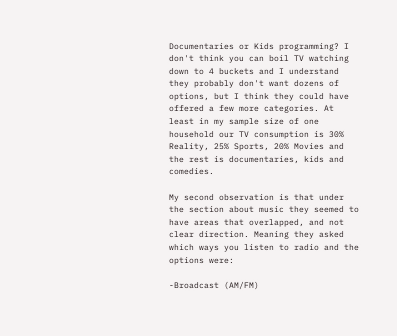Documentaries or Kids programming? I don't think you can boil TV watching down to 4 buckets and I understand they probably don't want dozens of options, but I think they could have offered a few more categories. At least in my sample size of one household our TV consumption is 30% Reality, 25% Sports, 20% Movies and the rest is documentaries, kids and comedies.

My second observation is that under the section about music they seemed to have areas that overlapped, and not clear direction. Meaning they asked which ways you listen to radio and the options were:

-Broadcast (AM/FM)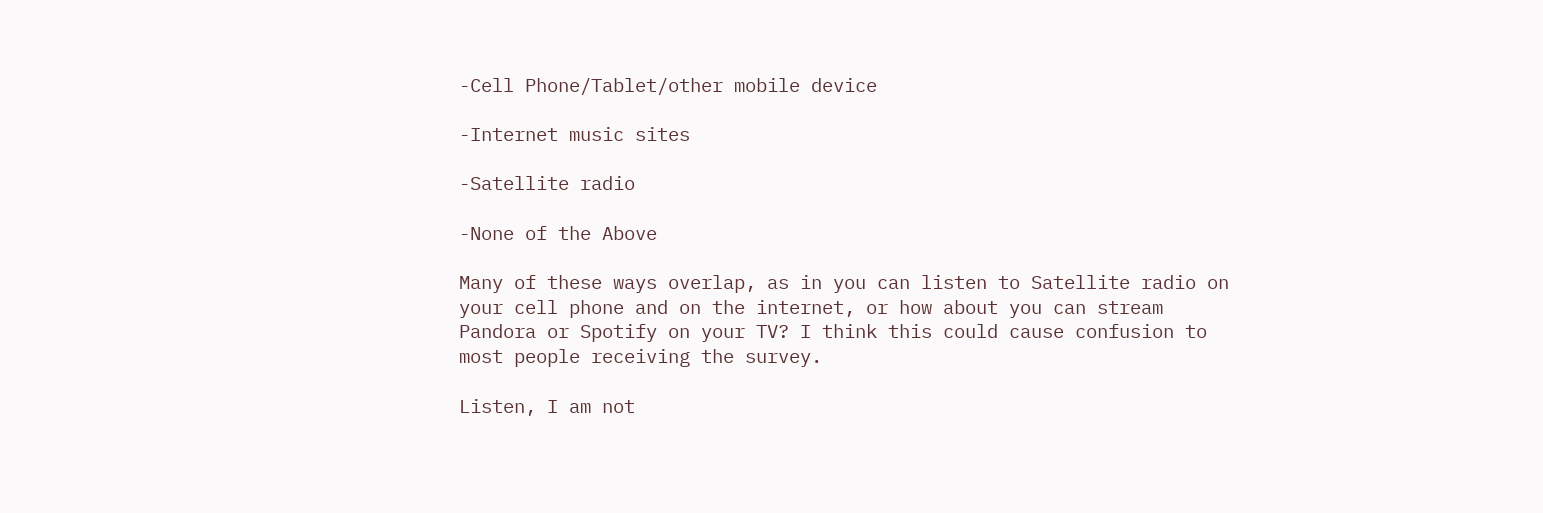-Cell Phone/Tablet/other mobile device

-Internet music sites

-Satellite radio

-None of the Above

Many of these ways overlap, as in you can listen to Satellite radio on your cell phone and on the internet, or how about you can stream Pandora or Spotify on your TV? I think this could cause confusion to most people receiving the survey.

Listen, I am not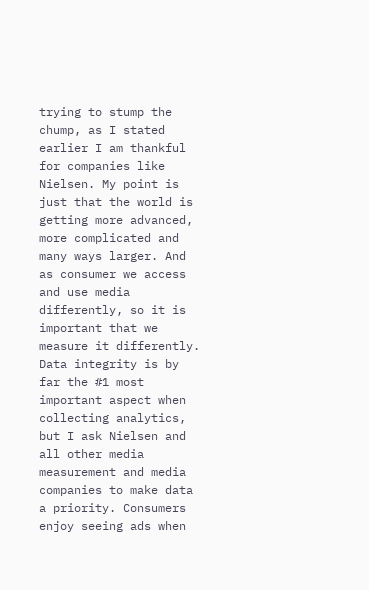trying to stump the chump, as I stated earlier I am thankful for companies like Nielsen. My point is just that the world is getting more advanced, more complicated and many ways larger. And as consumer we access and use media differently, so it is important that we measure it differently. Data integrity is by far the #1 most important aspect when collecting analytics, but I ask Nielsen and all other media measurement and media companies to make data a priority. Consumers enjoy seeing ads when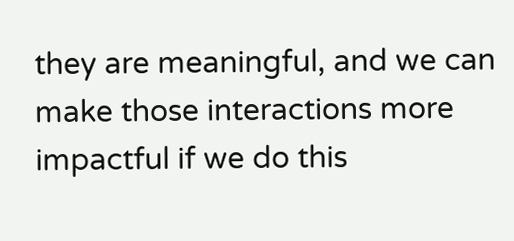they are meaningful, and we can make those interactions more impactful if we do this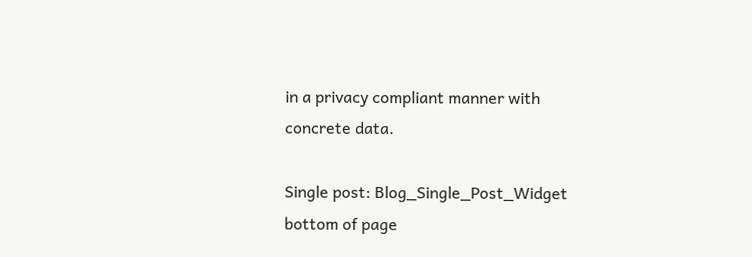in a privacy compliant manner with concrete data.

Single post: Blog_Single_Post_Widget
bottom of page